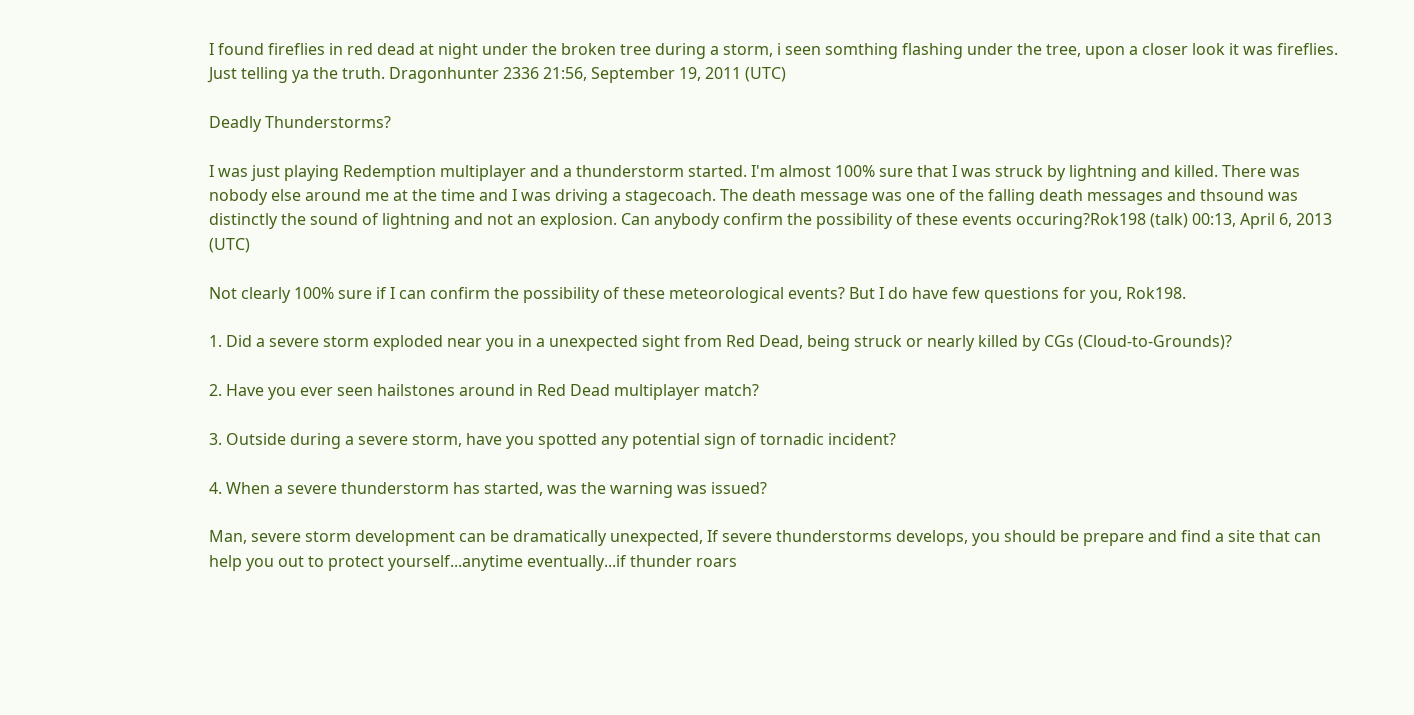I found fireflies in red dead at night under the broken tree during a storm, i seen somthing flashing under the tree, upon a closer look it was fireflies. Just telling ya the truth. Dragonhunter 2336 21:56, September 19, 2011 (UTC)

Deadly Thunderstorms?

I was just playing Redemption multiplayer and a thunderstorm started. I'm almost 100% sure that I was struck by lightning and killed. There was nobody else around me at the time and I was driving a stagecoach. The death message was one of the falling death messages and thsound was distinctly the sound of lightning and not an explosion. Can anybody confirm the possibility of these events occuring?Rok198 (talk) 00:13, April 6, 2013 (UTC)

Not clearly 100% sure if I can confirm the possibility of these meteorological events? But I do have few questions for you, Rok198.

1. Did a severe storm exploded near you in a unexpected sight from Red Dead, being struck or nearly killed by CGs (Cloud-to-Grounds)?

2. Have you ever seen hailstones around in Red Dead multiplayer match?

3. Outside during a severe storm, have you spotted any potential sign of tornadic incident?

4. When a severe thunderstorm has started, was the warning was issued?

Man, severe storm development can be dramatically unexpected, If severe thunderstorms develops, you should be prepare and find a site that can help you out to protect yourself...anytime eventually...if thunder roars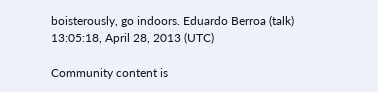boisterously, go indoors. Eduardo Berroa (talk)  13:05:18, April 28, 2013 (UTC)

Community content is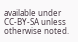available under CC-BY-SA unless otherwise noted.